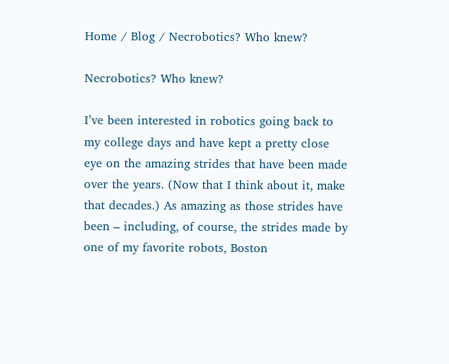Home / Blog / Necrobotics? Who knew?

Necrobotics? Who knew?

I’ve been interested in robotics going back to my college days and have kept a pretty close eye on the amazing strides that have been made over the years. (Now that I think about it, make that decades.) As amazing as those strides have been – including, of course, the strides made by one of my favorite robots, Boston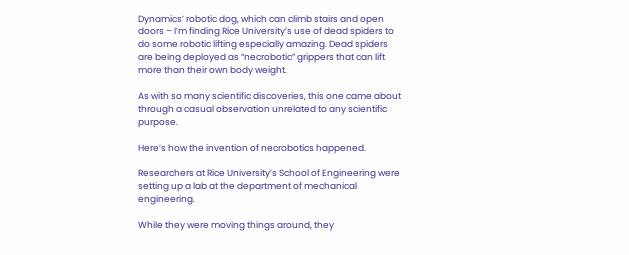Dynamics’ robotic dog, which can climb stairs and open doors – I’m finding Rice University’s use of dead spiders to do some robotic lifting especially amazing. Dead spiders are being deployed as “necrobotic” grippers that can lift more than their own body weight.

As with so many scientific discoveries, this one came about through a casual observation unrelated to any scientific purpose.

Here’s how the invention of necrobotics happened.

Researchers at Rice University’s School of Engineering were setting up a lab at the department of mechanical engineering.

While they were moving things around, they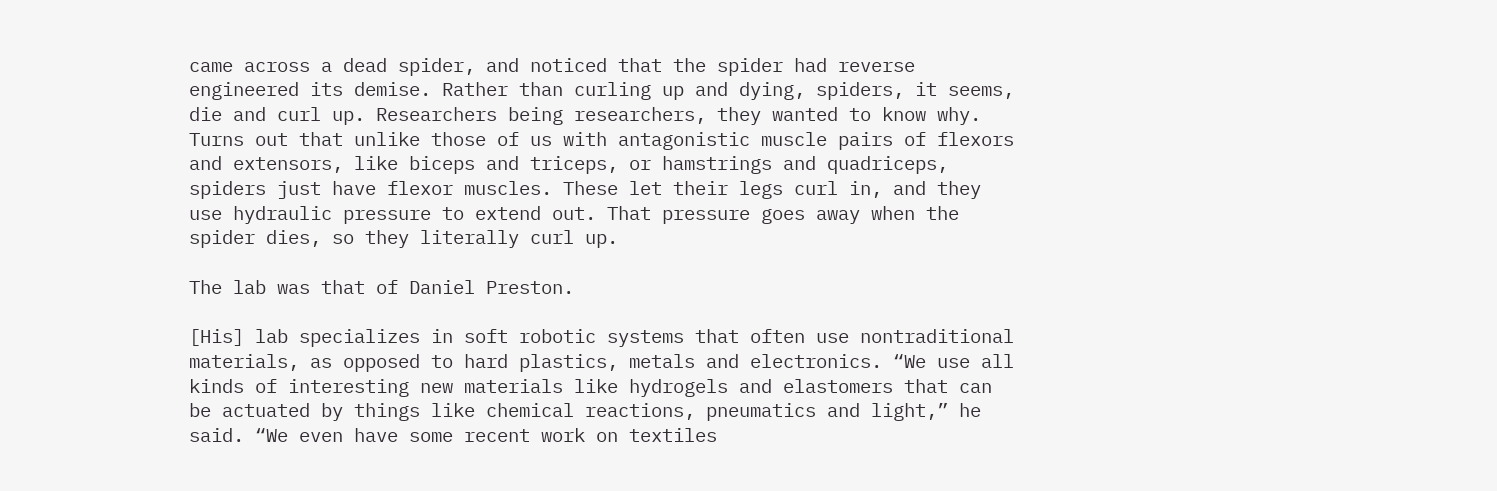came across a dead spider, and noticed that the spider had reverse engineered its demise. Rather than curling up and dying, spiders, it seems, die and curl up. Researchers being researchers, they wanted to know why. Turns out that unlike those of us with antagonistic muscle pairs of flexors and extensors, like biceps and triceps, or hamstrings and quadriceps, spiders just have flexor muscles. These let their legs curl in, and they use hydraulic pressure to extend out. That pressure goes away when the spider dies, so they literally curl up.

The lab was that of Daniel Preston.

[His] lab specializes in soft robotic systems that often use nontraditional materials, as opposed to hard plastics, metals and electronics. “We use all kinds of interesting new materials like hydrogels and elastomers that can be actuated by things like chemical reactions, pneumatics and light,” he said. “We even have some recent work on textiles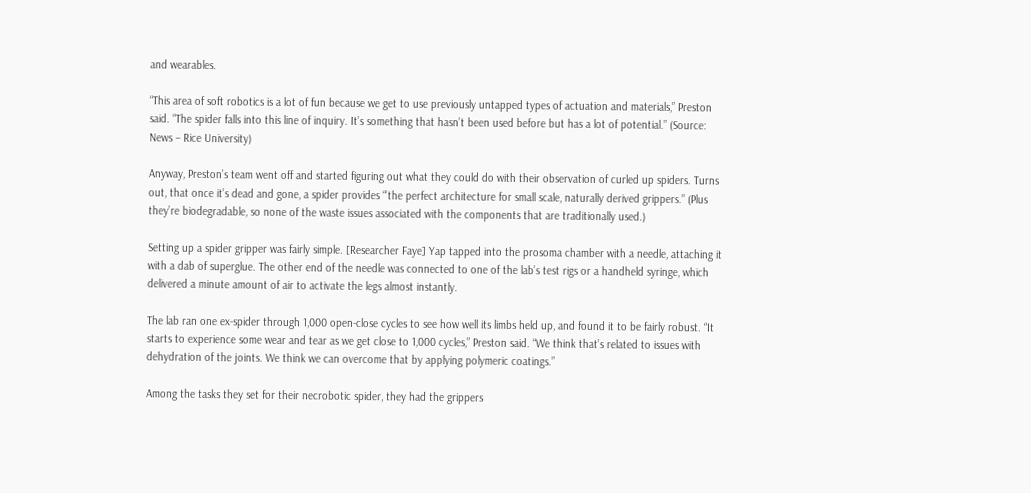and wearables.

“This area of soft robotics is a lot of fun because we get to use previously untapped types of actuation and materials,” Preston said. “The spider falls into this line of inquiry. It’s something that hasn’t been used before but has a lot of potential.” (Source: News – Rice University)

Anyway, Preston’s team went off and started figuring out what they could do with their observation of curled up spiders. Turns out, that once it’s dead and gone, a spider provides “’the perfect architecture for small scale, naturally derived grippers.” (Plus they’re biodegradable, so none of the waste issues associated with the components that are traditionally used.)

Setting up a spider gripper was fairly simple. [Researcher Faye] Yap tapped into the prosoma chamber with a needle, attaching it with a dab of superglue. The other end of the needle was connected to one of the lab’s test rigs or a handheld syringe, which delivered a minute amount of air to activate the legs almost instantly.

The lab ran one ex-spider through 1,000 open-close cycles to see how well its limbs held up, and found it to be fairly robust. “It starts to experience some wear and tear as we get close to 1,000 cycles,” Preston said. “We think that’s related to issues with dehydration of the joints. We think we can overcome that by applying polymeric coatings.”

Among the tasks they set for their necrobotic spider, they had the grippers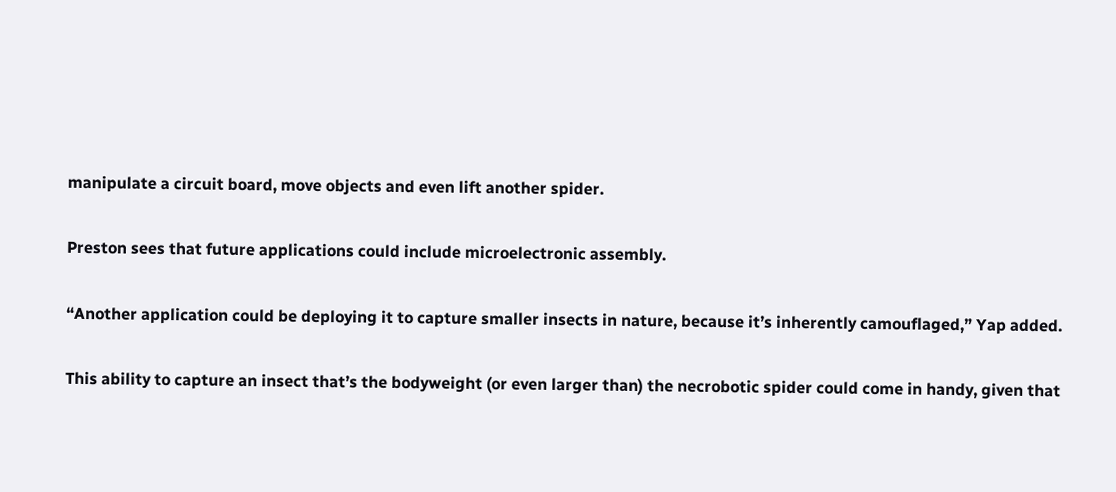manipulate a circuit board, move objects and even lift another spider.

Preston sees that future applications could include microelectronic assembly.

“Another application could be deploying it to capture smaller insects in nature, because it’s inherently camouflaged,” Yap added.

This ability to capture an insect that’s the bodyweight (or even larger than) the necrobotic spider could come in handy, given that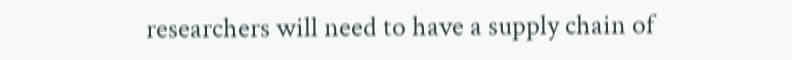researchers will need to have a supply chain of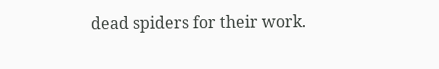dead spiders for their work.